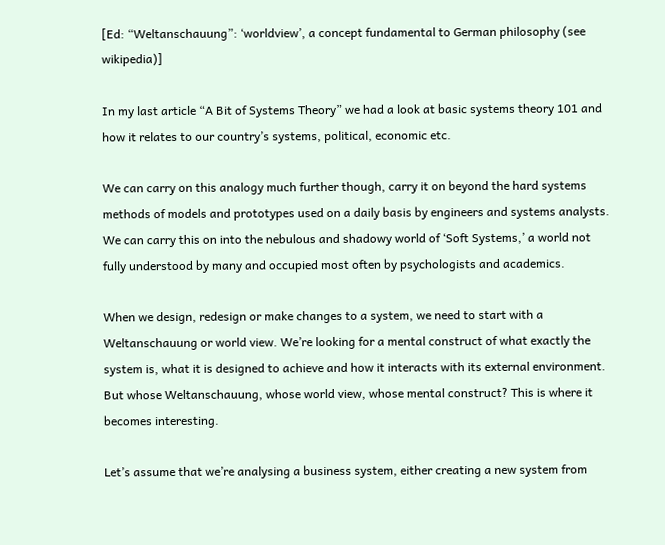[Ed: “Weltanschauung”: ‘worldview’, a concept fundamental to German philosophy (see wikipedia)]

In my last article “A Bit of Systems Theory” we had a look at basic systems theory 101 and how it relates to our country’s systems, political, economic etc.

We can carry on this analogy much further though, carry it on beyond the hard systems methods of models and prototypes used on a daily basis by engineers and systems analysts. We can carry this on into the nebulous and shadowy world of ‘Soft Systems,’ a world not fully understood by many and occupied most often by psychologists and academics.

When we design, redesign or make changes to a system, we need to start with a Weltanschauung or world view. We’re looking for a mental construct of what exactly the system is, what it is designed to achieve and how it interacts with its external environment. But whose Weltanschauung, whose world view, whose mental construct? This is where it becomes interesting.

Let’s assume that we’re analysing a business system, either creating a new system from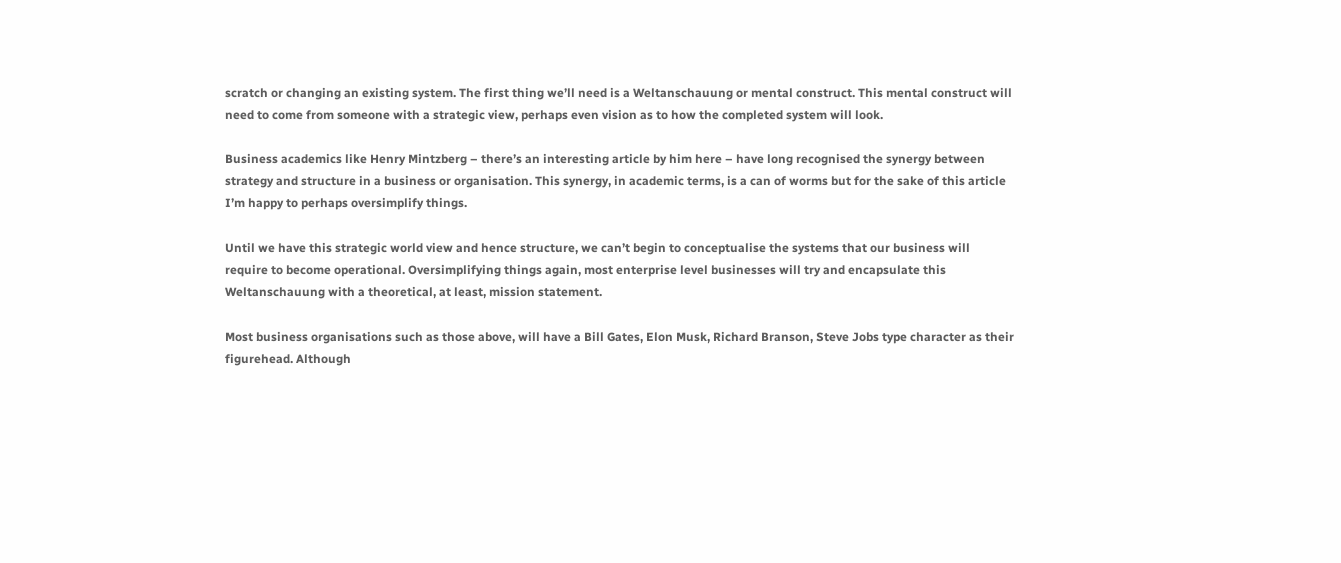scratch or changing an existing system. The first thing we’ll need is a Weltanschauung or mental construct. This mental construct will need to come from someone with a strategic view, perhaps even vision as to how the completed system will look.

Business academics like Henry Mintzberg – there’s an interesting article by him here – have long recognised the synergy between strategy and structure in a business or organisation. This synergy, in academic terms, is a can of worms but for the sake of this article I’m happy to perhaps oversimplify things.

Until we have this strategic world view and hence structure, we can’t begin to conceptualise the systems that our business will require to become operational. Oversimplifying things again, most enterprise level businesses will try and encapsulate this Weltanschauung with a theoretical, at least, mission statement.

Most business organisations such as those above, will have a Bill Gates, Elon Musk, Richard Branson, Steve Jobs type character as their figurehead. Although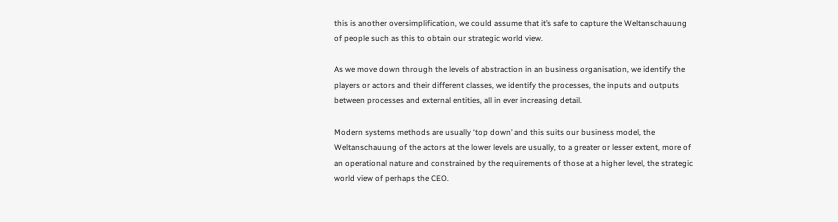this is another oversimplification, we could assume that it’s safe to capture the Weltanschauung of people such as this to obtain our strategic world view.

As we move down through the levels of abstraction in an business organisation, we identify the players or actors and their different classes, we identify the processes, the inputs and outputs between processes and external entities, all in ever increasing detail.

Modern systems methods are usually ‘top down’ and this suits our business model, the Weltanschauung of the actors at the lower levels are usually, to a greater or lesser extent, more of an operational nature and constrained by the requirements of those at a higher level, the strategic world view of perhaps the CEO.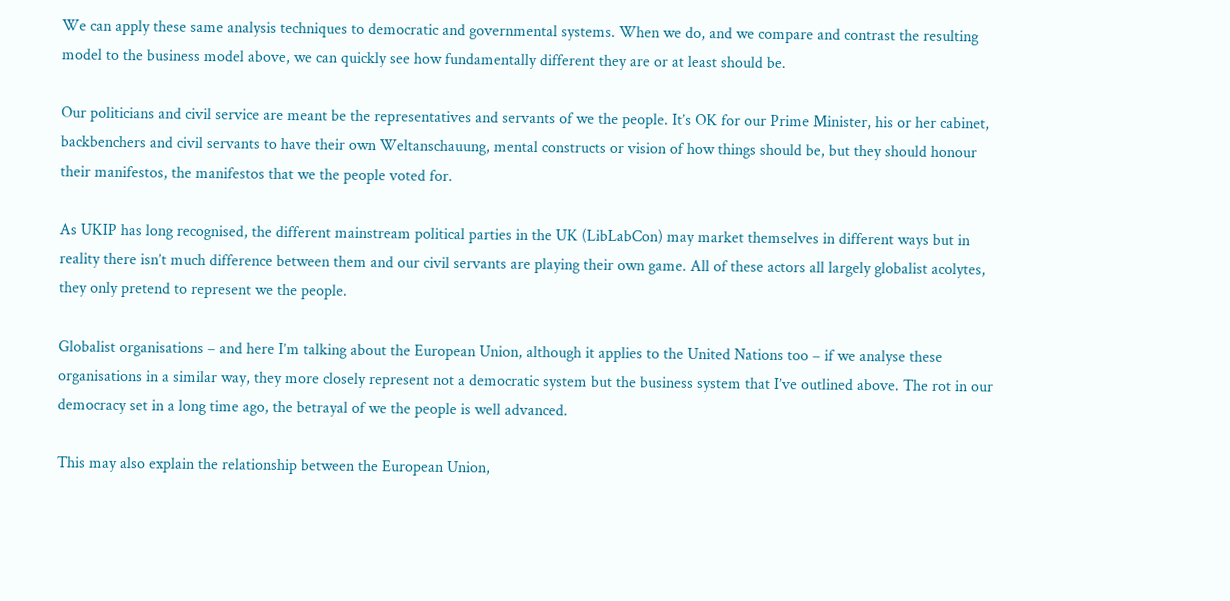We can apply these same analysis techniques to democratic and governmental systems. When we do, and we compare and contrast the resulting model to the business model above, we can quickly see how fundamentally different they are or at least should be.

Our politicians and civil service are meant be the representatives and servants of we the people. It’s OK for our Prime Minister, his or her cabinet, backbenchers and civil servants to have their own Weltanschauung, mental constructs or vision of how things should be, but they should honour their manifestos, the manifestos that we the people voted for.

As UKIP has long recognised, the different mainstream political parties in the UK (LibLabCon) may market themselves in different ways but in reality there isn’t much difference between them and our civil servants are playing their own game. All of these actors all largely globalist acolytes, they only pretend to represent we the people.

Globalist organisations – and here I’m talking about the European Union, although it applies to the United Nations too – if we analyse these organisations in a similar way, they more closely represent not a democratic system but the business system that I’ve outlined above. The rot in our democracy set in a long time ago, the betrayal of we the people is well advanced.

This may also explain the relationship between the European Union,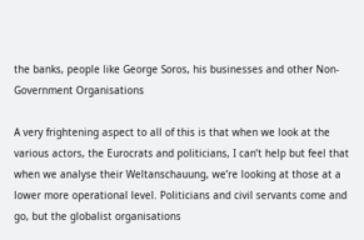the banks, people like George Soros, his businesses and other Non-Government Organisations

A very frightening aspect to all of this is that when we look at the various actors, the Eurocrats and politicians, I can’t help but feel that when we analyse their Weltanschauung, we’re looking at those at a lower more operational level. Politicians and civil servants come and go, but the globalist organisations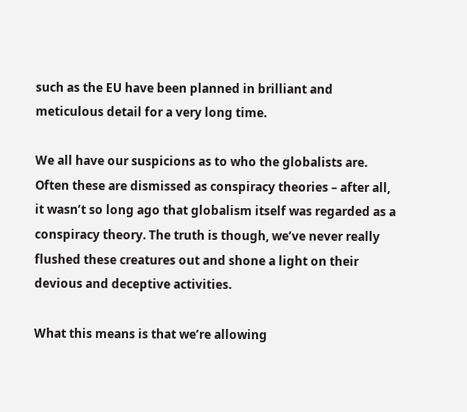such as the EU have been planned in brilliant and meticulous detail for a very long time.

We all have our suspicions as to who the globalists are. Often these are dismissed as conspiracy theories – after all, it wasn’t so long ago that globalism itself was regarded as a conspiracy theory. The truth is though, we’ve never really flushed these creatures out and shone a light on their devious and deceptive activities.

What this means is that we’re allowing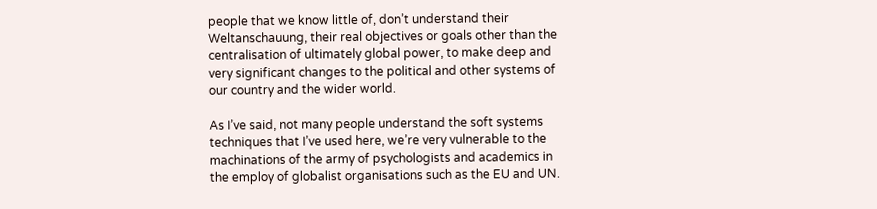people that we know little of, don’t understand their Weltanschauung, their real objectives or goals other than the centralisation of ultimately global power, to make deep and very significant changes to the political and other systems of our country and the wider world.

As I’ve said, not many people understand the soft systems techniques that I’ve used here, we’re very vulnerable to the machinations of the army of psychologists and academics in the employ of globalist organisations such as the EU and UN.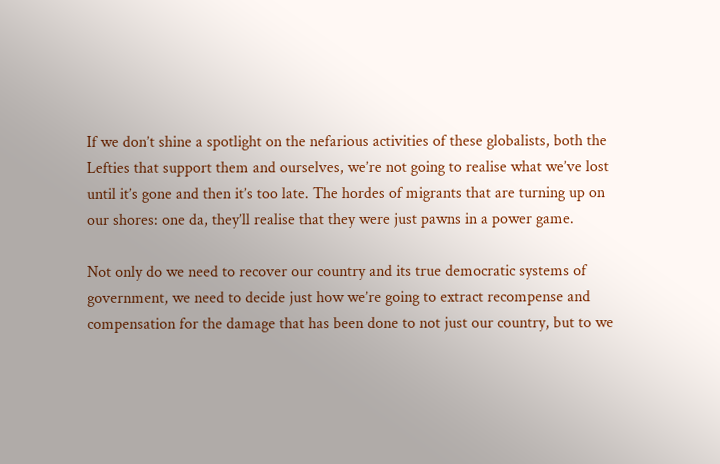If we don’t shine a spotlight on the nefarious activities of these globalists, both the Lefties that support them and ourselves, we’re not going to realise what we’ve lost until it’s gone and then it’s too late. The hordes of migrants that are turning up on our shores: one da, they’ll realise that they were just pawns in a power game.

Not only do we need to recover our country and its true democratic systems of government, we need to decide just how we’re going to extract recompense and compensation for the damage that has been done to not just our country, but to we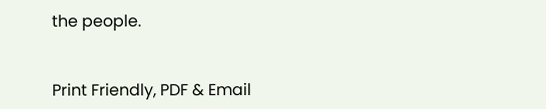the people.


Print Friendly, PDF & Email